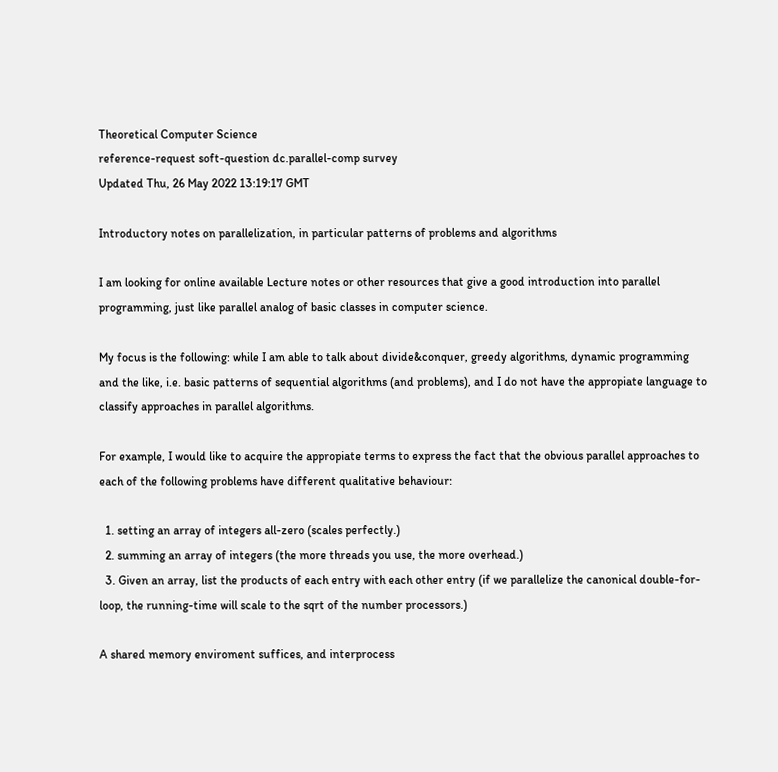Theoretical Computer Science
reference-request soft-question dc.parallel-comp survey
Updated Thu, 26 May 2022 13:19:17 GMT

Introductory notes on parallelization, in particular patterns of problems and algorithms

I am looking for online available Lecture notes or other resources that give a good introduction into parallel programming, just like parallel analog of basic classes in computer science.

My focus is the following: while I am able to talk about divide&conquer, greedy algorithms, dynamic programming and the like, i.e. basic patterns of sequential algorithms (and problems), and I do not have the appropiate language to classify approaches in parallel algorithms.

For example, I would like to acquire the appropiate terms to express the fact that the obvious parallel approaches to each of the following problems have different qualitative behaviour:

  1. setting an array of integers all-zero (scales perfectly.)
  2. summing an array of integers (the more threads you use, the more overhead.)
  3. Given an array, list the products of each entry with each other entry (if we parallelize the canonical double-for-loop, the running-time will scale to the sqrt of the number processors.)

A shared memory enviroment suffices, and interprocess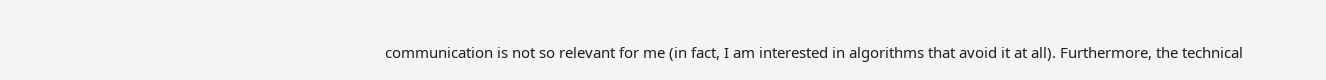communication is not so relevant for me (in fact, I am interested in algorithms that avoid it at all). Furthermore, the technical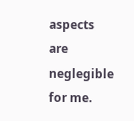aspects are neglegible for me.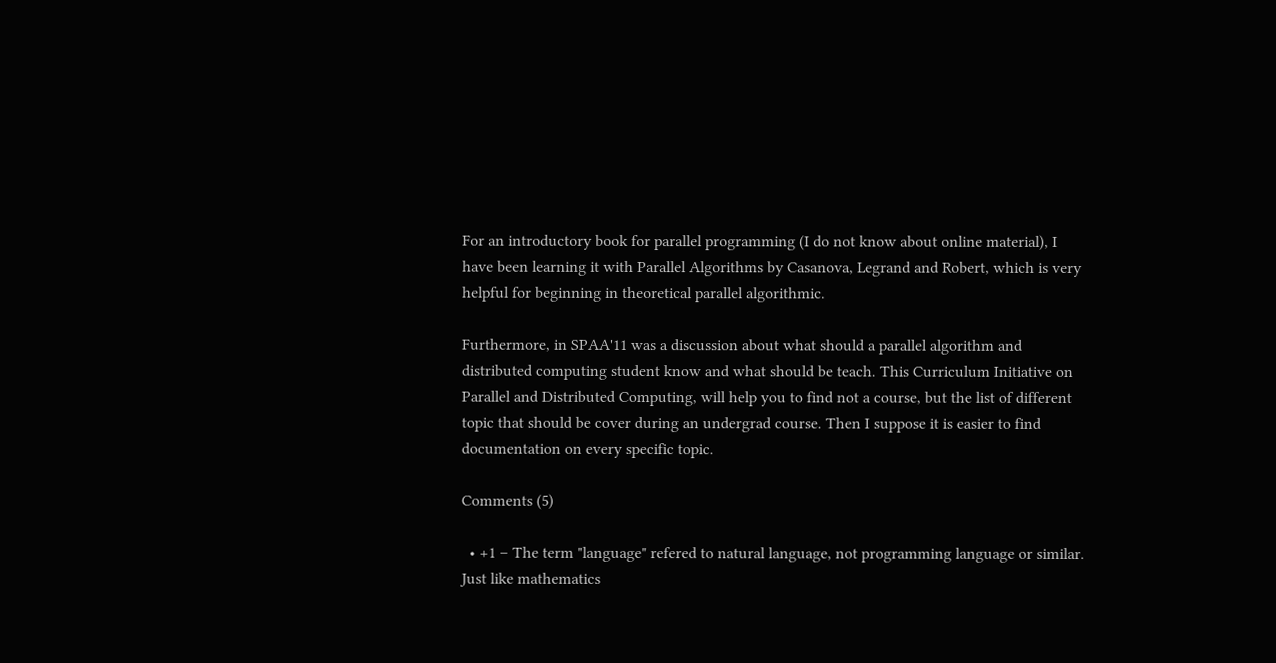For an introductory book for parallel programming (I do not know about online material), I have been learning it with Parallel Algorithms by Casanova, Legrand and Robert, which is very helpful for beginning in theoretical parallel algorithmic.

Furthermore, in SPAA'11 was a discussion about what should a parallel algorithm and distributed computing student know and what should be teach. This Curriculum Initiative on Parallel and Distributed Computing, will help you to find not a course, but the list of different topic that should be cover during an undergrad course. Then I suppose it is easier to find documentation on every specific topic.

Comments (5)

  • +1 – The term "language" refered to natural language, not programming language or similar. Just like mathematics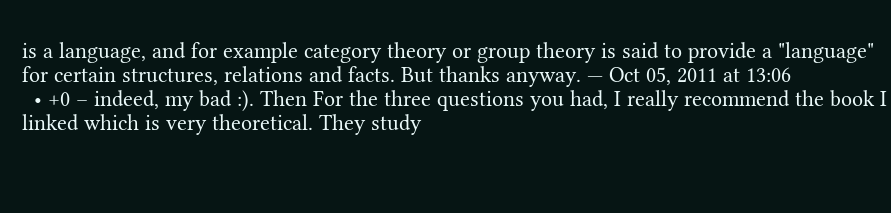is a language, and for example category theory or group theory is said to provide a "language" for certain structures, relations and facts. But thanks anyway. — Oct 05, 2011 at 13:06
  • +0 – indeed, my bad :). Then For the three questions you had, I really recommend the book I linked which is very theoretical. They study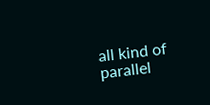all kind of parallel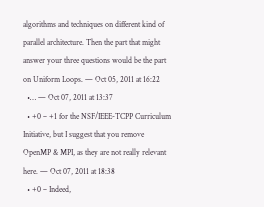algorithms and techniques on different kind of parallel architecture. Then the part that might answer your three questions would be the part on Uniform Loops. — Oct 05, 2011 at 16:22
  •… — Oct 07, 2011 at 13:37
  • +0 – +1 for the NSF/IEEE-TCPP Curriculum Initiative, but I suggest that you remove OpenMP & MPI, as they are not really relevant here. — Oct 07, 2011 at 18:38
  • +0 – Indeed,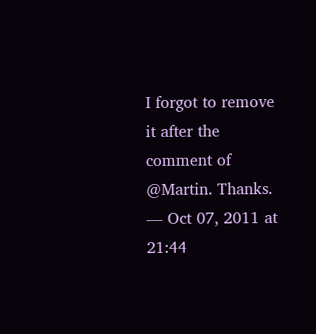I forgot to remove it after the comment of @Martin. Thanks. — Oct 07, 2011 at 21:44